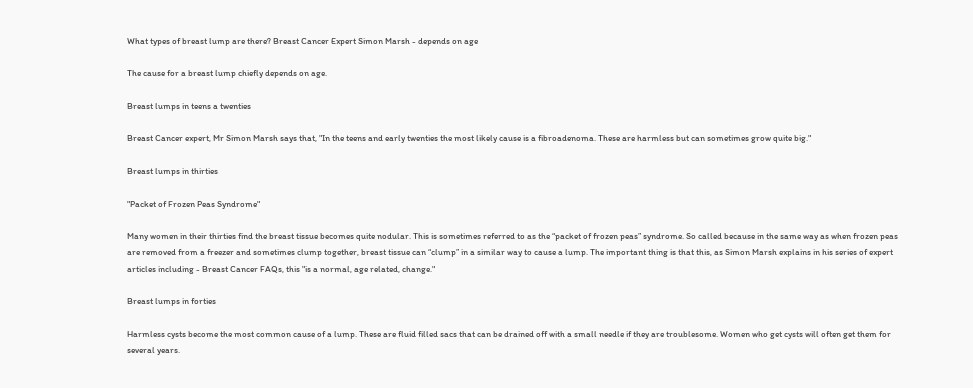What types of breast lump are there? Breast Cancer Expert Simon Marsh - depends on age

The cause for a breast lump chiefly depends on age.

Breast lumps in teens a twenties

Breast Cancer expert, Mr Simon Marsh says that, "In the teens and early twenties the most likely cause is a fibroadenoma. These are harmless but can sometimes grow quite big."

Breast lumps in thirties

"Packet of Frozen Peas Syndrome"

Many women in their thirties find the breast tissue becomes quite nodular. This is sometimes referred to as the “packet of frozen peas” syndrome. So called because in the same way as when frozen peas are removed from a freezer and sometimes clump together, breast tissue can “clump” in a similar way to cause a lump. The important thing is that this, as Simon Marsh explains in his series of expert articles including - Breast Cancer FAQs, this "is a normal, age related, change."

Breast lumps in forties

Harmless cysts become the most common cause of a lump. These are fluid filled sacs that can be drained off with a small needle if they are troublesome. Women who get cysts will often get them for several years.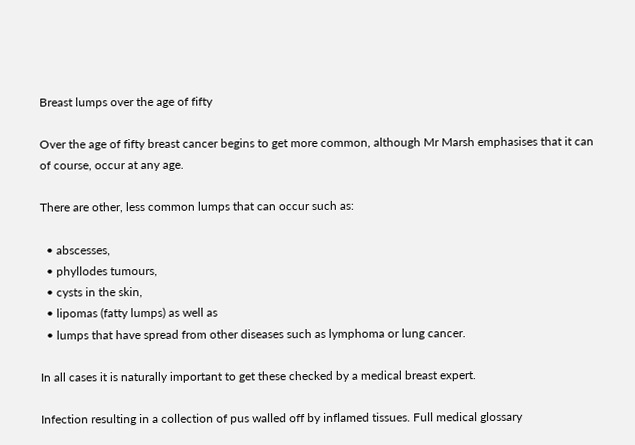Breast lumps over the age of fifty

Over the age of fifty breast cancer begins to get more common, although Mr Marsh emphasises that it can of course, occur at any age.

There are other, less common lumps that can occur such as:

  • abscesses,
  • phyllodes tumours,
  • cysts in the skin,
  • lipomas (fatty lumps) as well as
  • lumps that have spread from other diseases such as lymphoma or lung cancer.

In all cases it is naturally important to get these checked by a medical breast expert.

Infection resulting in a collection of pus walled off by inflamed tissues. Full medical glossary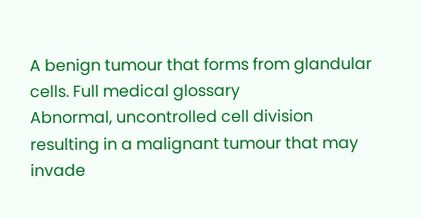A benign tumour that forms from glandular cells. Full medical glossary
Abnormal, uncontrolled cell division resulting in a malignant tumour that may invade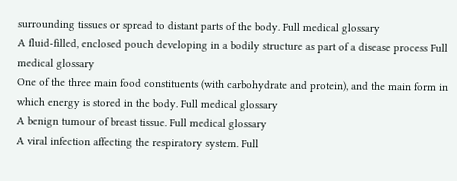surrounding tissues or spread to distant parts of the body. Full medical glossary
A fluid-filled, enclosed pouch developing in a bodily structure as part of a disease process Full medical glossary
One of the three main food constituents (with carbohydrate and protein), and the main form in which energy is stored in the body. Full medical glossary
A benign tumour of breast tissue. Full medical glossary
A viral infection affecting the respiratory system. Full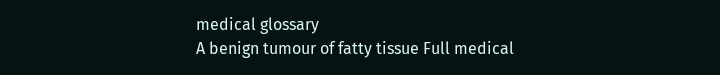medical glossary
A benign tumour of fatty tissue Full medical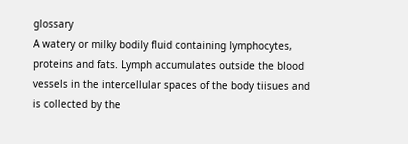glossary
A watery or milky bodily fluid containing lymphocytes, proteins and fats. Lymph accumulates outside the blood vessels in the intercellular spaces of the body tiisues and is collected by the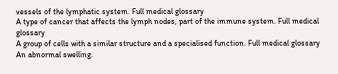vessels of the lymphatic system. Full medical glossary
A type of cancer that affects the lymph nodes, part of the immune system. Full medical glossary
A group of cells with a similar structure and a specialised function. Full medical glossary
An abnormal swelling.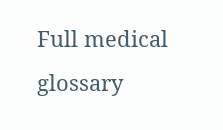Full medical glossary